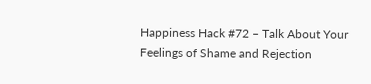Happiness Hack #72 – Talk About Your Feelings of Shame and Rejection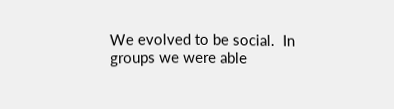We evolved to be social.  In groups we were able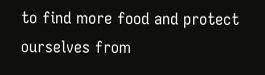to find more food and protect ourselves from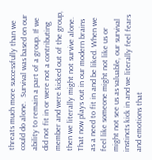threats much more successfully than we could do alone.  Survival was based on our ability to remain a part of a group. If we did not fit in or were not a contributing member and were kicked out of the group, then we literally might not survive alone.  That now plays out in our modern brains as a need to fit in and be liked. When we feel like someone might not like us or might not see us as valuable, our survival instincts kick in and we literally feel fears and emotions that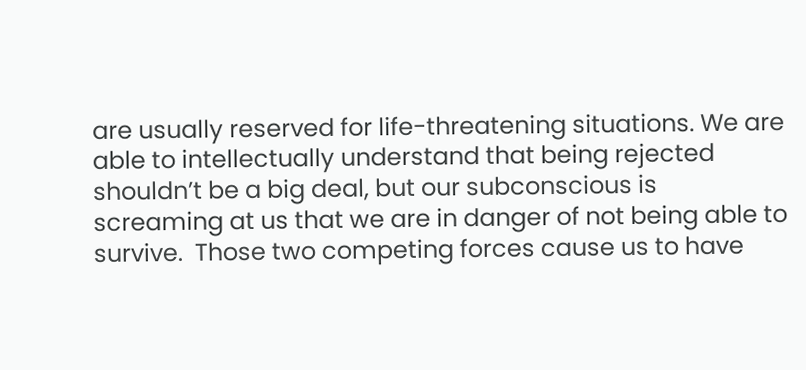are usually reserved for life-threatening situations. We are able to intellectually understand that being rejected shouldn’t be a big deal, but our subconscious is screaming at us that we are in danger of not being able to survive.  Those two competing forces cause us to have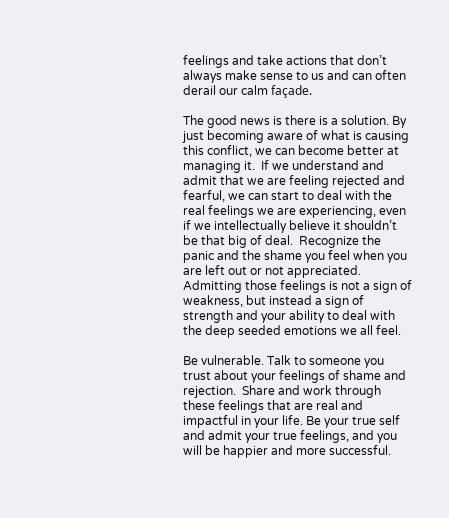feelings and take actions that don’t always make sense to us and can often derail our calm façade.

The good news is there is a solution. By just becoming aware of what is causing this conflict, we can become better at managing it.  If we understand and admit that we are feeling rejected and fearful, we can start to deal with the real feelings we are experiencing, even if we intellectually believe it shouldn’t be that big of deal.  Recognize the panic and the shame you feel when you are left out or not appreciated. Admitting those feelings is not a sign of weakness, but instead a sign of strength and your ability to deal with the deep seeded emotions we all feel.

Be vulnerable. Talk to someone you trust about your feelings of shame and rejection.  Share and work through these feelings that are real and impactful in your life. Be your true self and admit your true feelings, and you will be happier and more successful.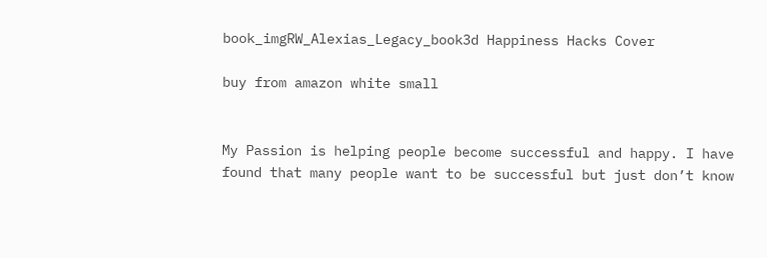book_imgRW_Alexias_Legacy_book3d Happiness Hacks Cover

buy from amazon white small


My Passion is helping people become successful and happy. I have found that many people want to be successful but just don’t know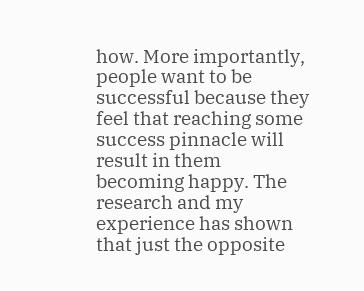how. More importantly, people want to be successful because they feel that reaching some success pinnacle will result in them becoming happy. The research and my experience has shown that just the opposite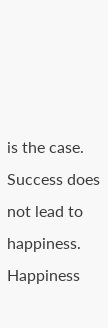is the case. Success does not lead to happiness. Happiness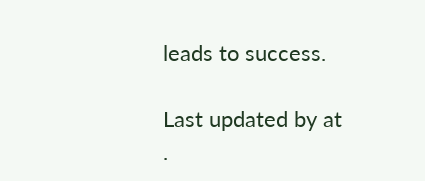leads to success.

Last updated by at .